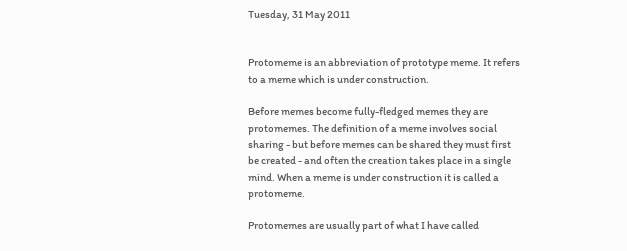Tuesday, 31 May 2011


Protomeme is an abbreviation of prototype meme. It refers to a meme which is under construction.

Before memes become fully-fledged memes they are protomemes. The definition of a meme involves social sharing - but before memes can be shared they must first be created - and often the creation takes place in a single mind. When a meme is under construction it is called a protomeme.

Protomemes are usually part of what I have called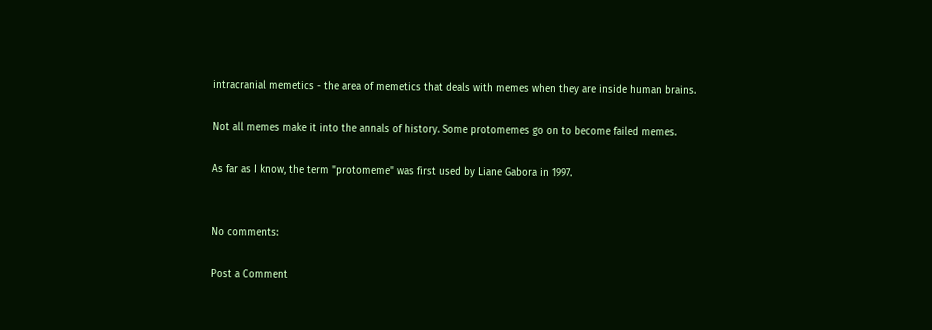intracranial memetics - the area of memetics that deals with memes when they are inside human brains.

Not all memes make it into the annals of history. Some protomemes go on to become failed memes.

As far as I know, the term "protomeme" was first used by Liane Gabora in 1997.


No comments:

Post a Comment